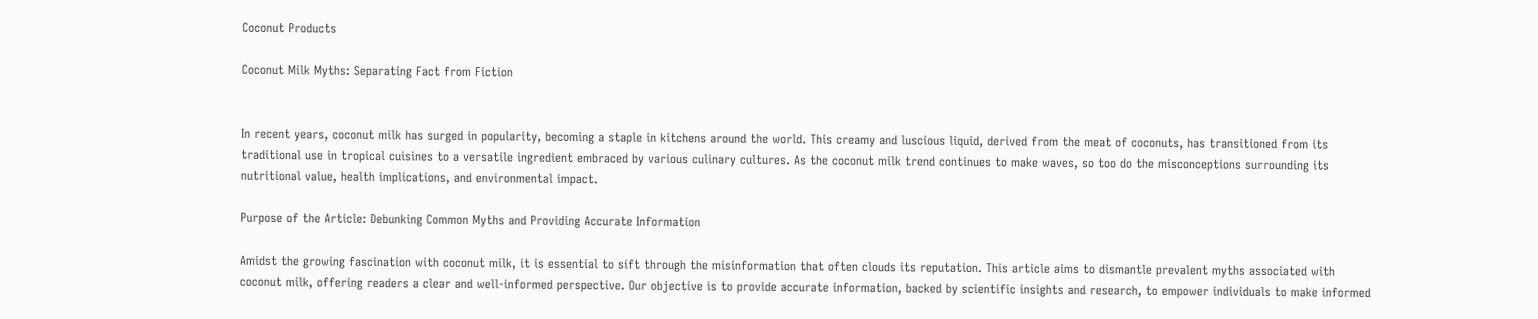Coconut Products

Coconut Milk Myths: Separating Fact from Fiction


In recent years, coconut milk has surged in popularity, becoming a staple in kitchens around the world. This creamy and luscious liquid, derived from the meat of coconuts, has transitioned from its traditional use in tropical cuisines to a versatile ingredient embraced by various culinary cultures. As the coconut milk trend continues to make waves, so too do the misconceptions surrounding its nutritional value, health implications, and environmental impact.

Purpose of the Article: Debunking Common Myths and Providing Accurate Information

Amidst the growing fascination with coconut milk, it is essential to sift through the misinformation that often clouds its reputation. This article aims to dismantle prevalent myths associated with coconut milk, offering readers a clear and well-informed perspective. Our objective is to provide accurate information, backed by scientific insights and research, to empower individuals to make informed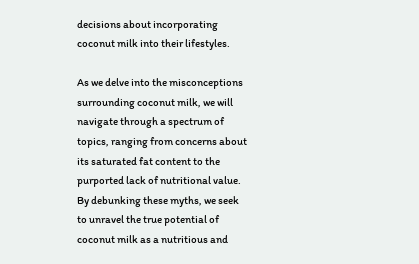decisions about incorporating coconut milk into their lifestyles.

As we delve into the misconceptions surrounding coconut milk, we will navigate through a spectrum of topics, ranging from concerns about its saturated fat content to the purported lack of nutritional value. By debunking these myths, we seek to unravel the true potential of coconut milk as a nutritious and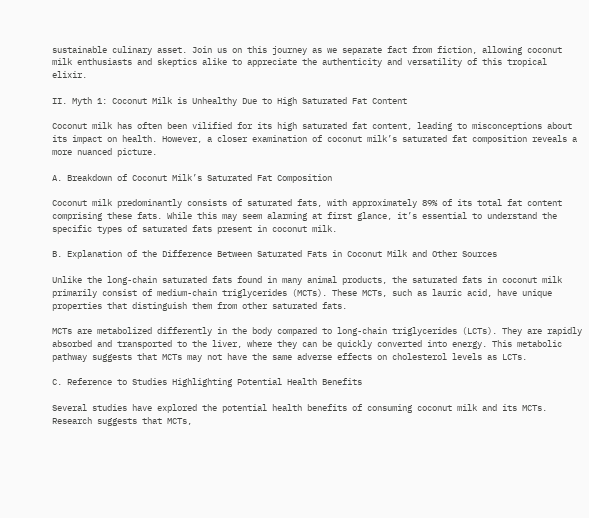sustainable culinary asset. Join us on this journey as we separate fact from fiction, allowing coconut milk enthusiasts and skeptics alike to appreciate the authenticity and versatility of this tropical elixir.

II. Myth 1: Coconut Milk is Unhealthy Due to High Saturated Fat Content

Coconut milk has often been vilified for its high saturated fat content, leading to misconceptions about its impact on health. However, a closer examination of coconut milk’s saturated fat composition reveals a more nuanced picture.

A. Breakdown of Coconut Milk’s Saturated Fat Composition

Coconut milk predominantly consists of saturated fats, with approximately 89% of its total fat content comprising these fats. While this may seem alarming at first glance, it’s essential to understand the specific types of saturated fats present in coconut milk.

B. Explanation of the Difference Between Saturated Fats in Coconut Milk and Other Sources

Unlike the long-chain saturated fats found in many animal products, the saturated fats in coconut milk primarily consist of medium-chain triglycerides (MCTs). These MCTs, such as lauric acid, have unique properties that distinguish them from other saturated fats.

MCTs are metabolized differently in the body compared to long-chain triglycerides (LCTs). They are rapidly absorbed and transported to the liver, where they can be quickly converted into energy. This metabolic pathway suggests that MCTs may not have the same adverse effects on cholesterol levels as LCTs.

C. Reference to Studies Highlighting Potential Health Benefits

Several studies have explored the potential health benefits of consuming coconut milk and its MCTs. Research suggests that MCTs,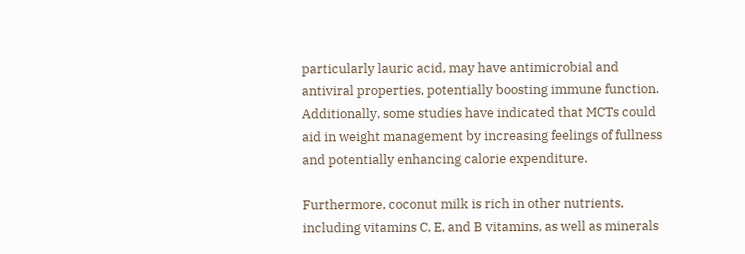particularly lauric acid, may have antimicrobial and antiviral properties, potentially boosting immune function. Additionally, some studies have indicated that MCTs could aid in weight management by increasing feelings of fullness and potentially enhancing calorie expenditure.

Furthermore, coconut milk is rich in other nutrients, including vitamins C, E, and B vitamins, as well as minerals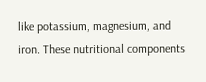like potassium, magnesium, and iron. These nutritional components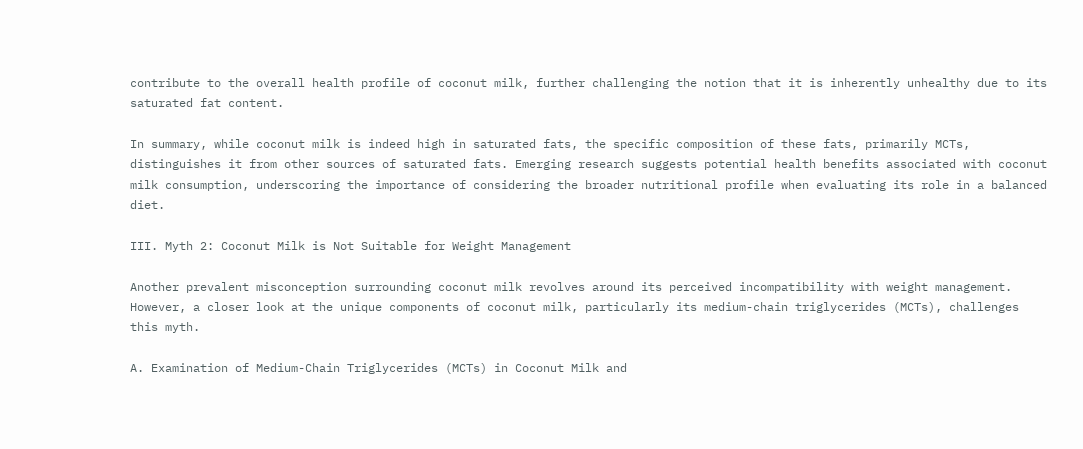contribute to the overall health profile of coconut milk, further challenging the notion that it is inherently unhealthy due to its saturated fat content.

In summary, while coconut milk is indeed high in saturated fats, the specific composition of these fats, primarily MCTs, distinguishes it from other sources of saturated fats. Emerging research suggests potential health benefits associated with coconut milk consumption, underscoring the importance of considering the broader nutritional profile when evaluating its role in a balanced diet.

III. Myth 2: Coconut Milk is Not Suitable for Weight Management

Another prevalent misconception surrounding coconut milk revolves around its perceived incompatibility with weight management. However, a closer look at the unique components of coconut milk, particularly its medium-chain triglycerides (MCTs), challenges this myth.

A. Examination of Medium-Chain Triglycerides (MCTs) in Coconut Milk and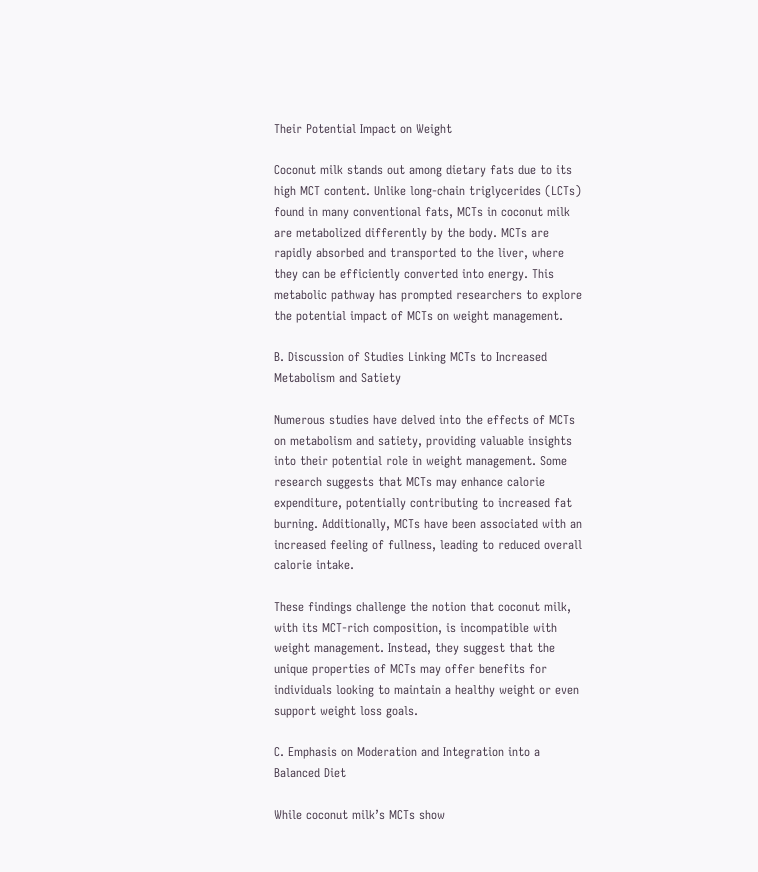Their Potential Impact on Weight

Coconut milk stands out among dietary fats due to its high MCT content. Unlike long-chain triglycerides (LCTs) found in many conventional fats, MCTs in coconut milk are metabolized differently by the body. MCTs are rapidly absorbed and transported to the liver, where they can be efficiently converted into energy. This metabolic pathway has prompted researchers to explore the potential impact of MCTs on weight management.

B. Discussion of Studies Linking MCTs to Increased Metabolism and Satiety

Numerous studies have delved into the effects of MCTs on metabolism and satiety, providing valuable insights into their potential role in weight management. Some research suggests that MCTs may enhance calorie expenditure, potentially contributing to increased fat burning. Additionally, MCTs have been associated with an increased feeling of fullness, leading to reduced overall calorie intake.

These findings challenge the notion that coconut milk, with its MCT-rich composition, is incompatible with weight management. Instead, they suggest that the unique properties of MCTs may offer benefits for individuals looking to maintain a healthy weight or even support weight loss goals.

C. Emphasis on Moderation and Integration into a Balanced Diet

While coconut milk’s MCTs show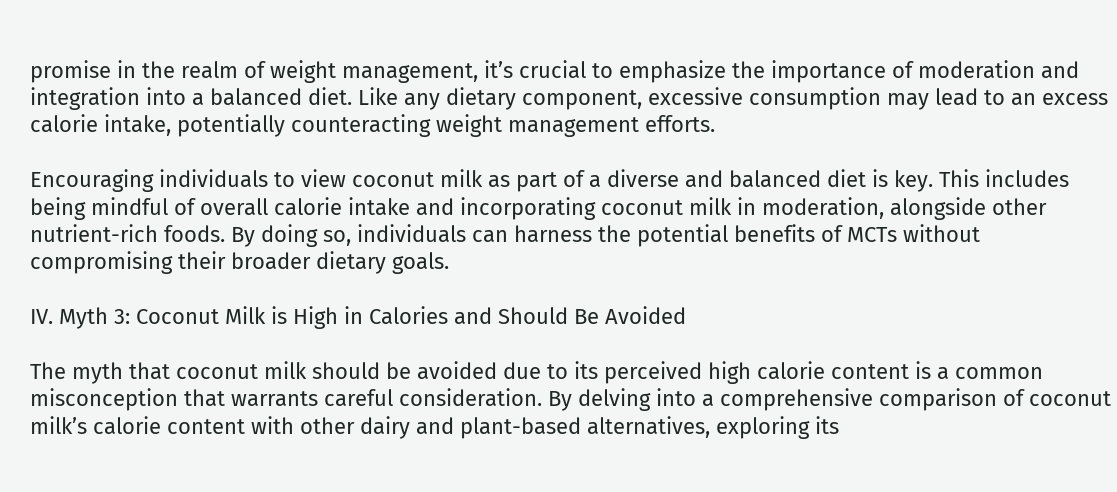promise in the realm of weight management, it’s crucial to emphasize the importance of moderation and integration into a balanced diet. Like any dietary component, excessive consumption may lead to an excess calorie intake, potentially counteracting weight management efforts.

Encouraging individuals to view coconut milk as part of a diverse and balanced diet is key. This includes being mindful of overall calorie intake and incorporating coconut milk in moderation, alongside other nutrient-rich foods. By doing so, individuals can harness the potential benefits of MCTs without compromising their broader dietary goals.

IV. Myth 3: Coconut Milk is High in Calories and Should Be Avoided

The myth that coconut milk should be avoided due to its perceived high calorie content is a common misconception that warrants careful consideration. By delving into a comprehensive comparison of coconut milk’s calorie content with other dairy and plant-based alternatives, exploring its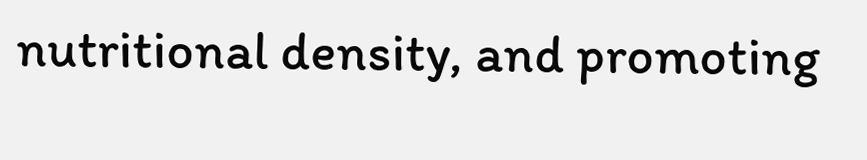nutritional density, and promoting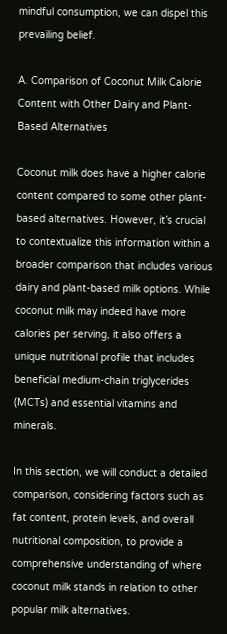mindful consumption, we can dispel this prevailing belief.

A. Comparison of Coconut Milk Calorie Content with Other Dairy and Plant-Based Alternatives

Coconut milk does have a higher calorie content compared to some other plant-based alternatives. However, it’s crucial to contextualize this information within a broader comparison that includes various dairy and plant-based milk options. While coconut milk may indeed have more calories per serving, it also offers a unique nutritional profile that includes beneficial medium-chain triglycerides (MCTs) and essential vitamins and minerals.

In this section, we will conduct a detailed comparison, considering factors such as fat content, protein levels, and overall nutritional composition, to provide a comprehensive understanding of where coconut milk stands in relation to other popular milk alternatives.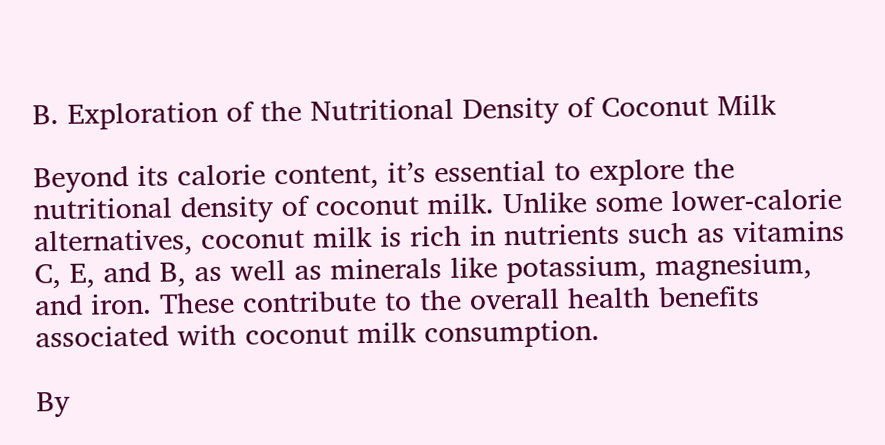B. Exploration of the Nutritional Density of Coconut Milk

Beyond its calorie content, it’s essential to explore the nutritional density of coconut milk. Unlike some lower-calorie alternatives, coconut milk is rich in nutrients such as vitamins C, E, and B, as well as minerals like potassium, magnesium, and iron. These contribute to the overall health benefits associated with coconut milk consumption.

By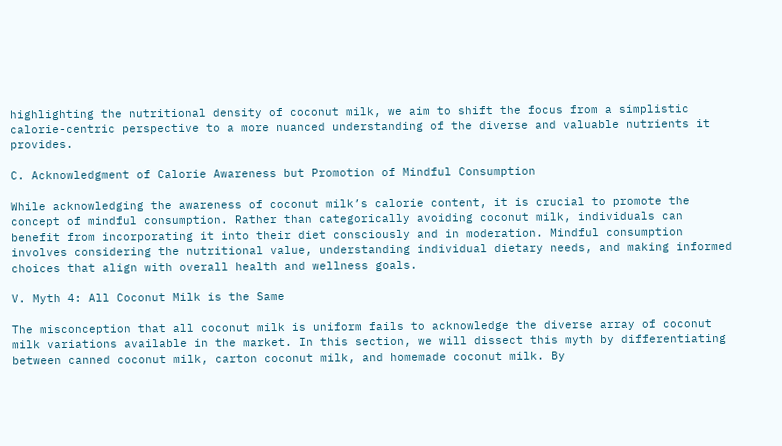highlighting the nutritional density of coconut milk, we aim to shift the focus from a simplistic calorie-centric perspective to a more nuanced understanding of the diverse and valuable nutrients it provides.

C. Acknowledgment of Calorie Awareness but Promotion of Mindful Consumption

While acknowledging the awareness of coconut milk’s calorie content, it is crucial to promote the concept of mindful consumption. Rather than categorically avoiding coconut milk, individuals can benefit from incorporating it into their diet consciously and in moderation. Mindful consumption involves considering the nutritional value, understanding individual dietary needs, and making informed choices that align with overall health and wellness goals.

V. Myth 4: All Coconut Milk is the Same

The misconception that all coconut milk is uniform fails to acknowledge the diverse array of coconut milk variations available in the market. In this section, we will dissect this myth by differentiating between canned coconut milk, carton coconut milk, and homemade coconut milk. By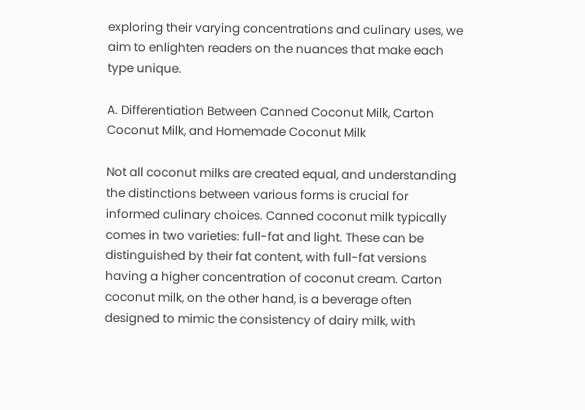exploring their varying concentrations and culinary uses, we aim to enlighten readers on the nuances that make each type unique.

A. Differentiation Between Canned Coconut Milk, Carton Coconut Milk, and Homemade Coconut Milk

Not all coconut milks are created equal, and understanding the distinctions between various forms is crucial for informed culinary choices. Canned coconut milk typically comes in two varieties: full-fat and light. These can be distinguished by their fat content, with full-fat versions having a higher concentration of coconut cream. Carton coconut milk, on the other hand, is a beverage often designed to mimic the consistency of dairy milk, with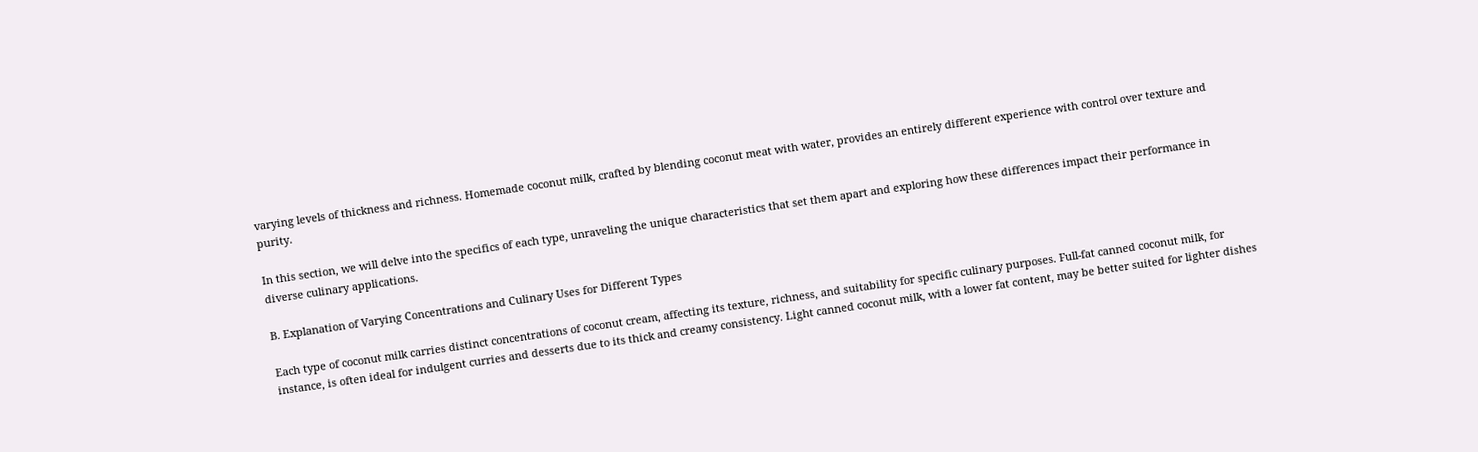varying levels of thickness and richness. Homemade coconut milk, crafted by blending coconut meat with water, provides an entirely different experience with control over texture and purity.

In this section, we will delve into the specifics of each type, unraveling the unique characteristics that set them apart and exploring how these differences impact their performance in diverse culinary applications.

B. Explanation of Varying Concentrations and Culinary Uses for Different Types

Each type of coconut milk carries distinct concentrations of coconut cream, affecting its texture, richness, and suitability for specific culinary purposes. Full-fat canned coconut milk, for instance, is often ideal for indulgent curries and desserts due to its thick and creamy consistency. Light canned coconut milk, with a lower fat content, may be better suited for lighter dishes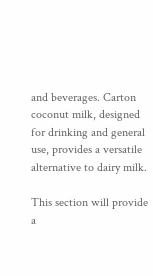and beverages. Carton coconut milk, designed for drinking and general use, provides a versatile alternative to dairy milk.

This section will provide a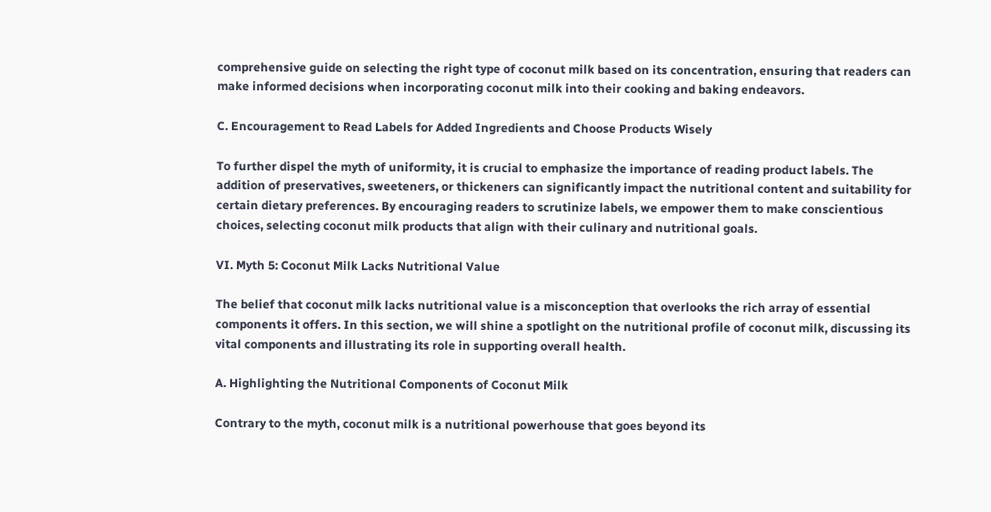comprehensive guide on selecting the right type of coconut milk based on its concentration, ensuring that readers can make informed decisions when incorporating coconut milk into their cooking and baking endeavors.

C. Encouragement to Read Labels for Added Ingredients and Choose Products Wisely

To further dispel the myth of uniformity, it is crucial to emphasize the importance of reading product labels. The addition of preservatives, sweeteners, or thickeners can significantly impact the nutritional content and suitability for certain dietary preferences. By encouraging readers to scrutinize labels, we empower them to make conscientious choices, selecting coconut milk products that align with their culinary and nutritional goals.

VI. Myth 5: Coconut Milk Lacks Nutritional Value

The belief that coconut milk lacks nutritional value is a misconception that overlooks the rich array of essential components it offers. In this section, we will shine a spotlight on the nutritional profile of coconut milk, discussing its vital components and illustrating its role in supporting overall health.

A. Highlighting the Nutritional Components of Coconut Milk

Contrary to the myth, coconut milk is a nutritional powerhouse that goes beyond its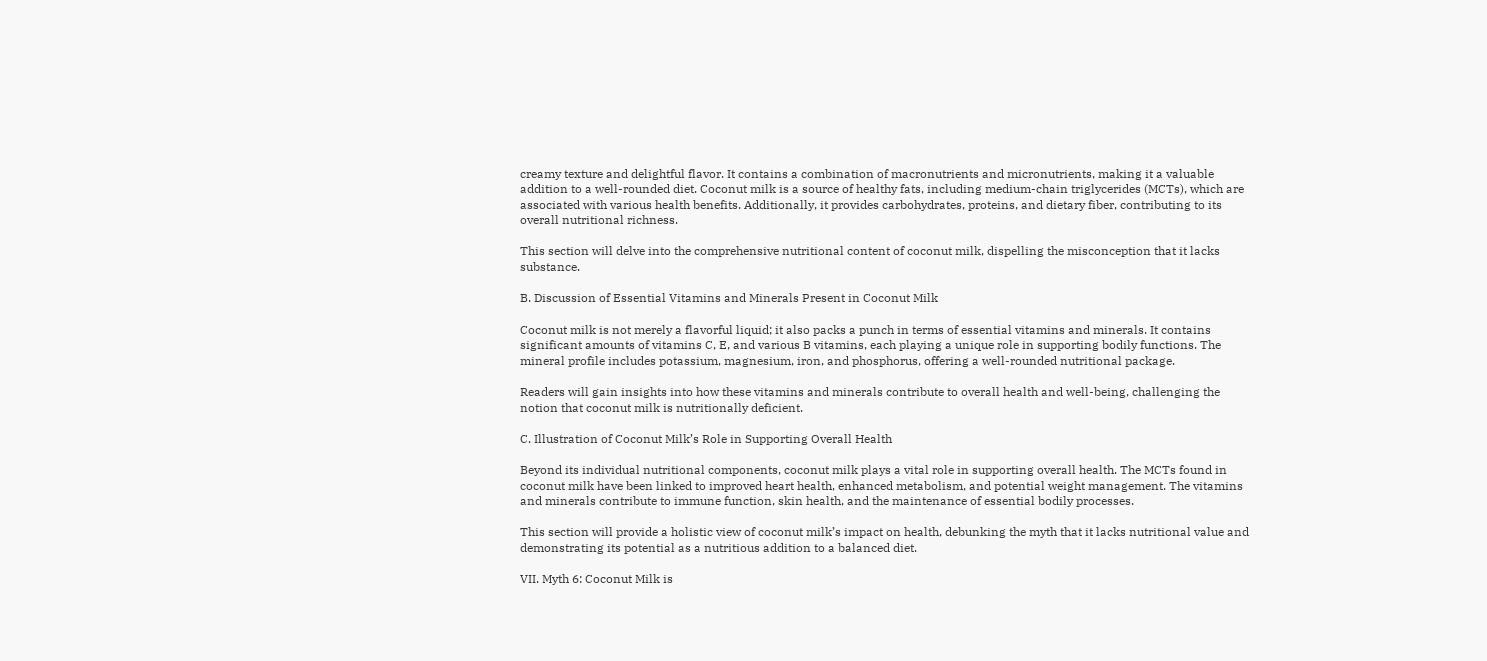creamy texture and delightful flavor. It contains a combination of macronutrients and micronutrients, making it a valuable addition to a well-rounded diet. Coconut milk is a source of healthy fats, including medium-chain triglycerides (MCTs), which are associated with various health benefits. Additionally, it provides carbohydrates, proteins, and dietary fiber, contributing to its overall nutritional richness.

This section will delve into the comprehensive nutritional content of coconut milk, dispelling the misconception that it lacks substance.

B. Discussion of Essential Vitamins and Minerals Present in Coconut Milk

Coconut milk is not merely a flavorful liquid; it also packs a punch in terms of essential vitamins and minerals. It contains significant amounts of vitamins C, E, and various B vitamins, each playing a unique role in supporting bodily functions. The mineral profile includes potassium, magnesium, iron, and phosphorus, offering a well-rounded nutritional package.

Readers will gain insights into how these vitamins and minerals contribute to overall health and well-being, challenging the notion that coconut milk is nutritionally deficient.

C. Illustration of Coconut Milk’s Role in Supporting Overall Health

Beyond its individual nutritional components, coconut milk plays a vital role in supporting overall health. The MCTs found in coconut milk have been linked to improved heart health, enhanced metabolism, and potential weight management. The vitamins and minerals contribute to immune function, skin health, and the maintenance of essential bodily processes.

This section will provide a holistic view of coconut milk’s impact on health, debunking the myth that it lacks nutritional value and demonstrating its potential as a nutritious addition to a balanced diet.

VII. Myth 6: Coconut Milk is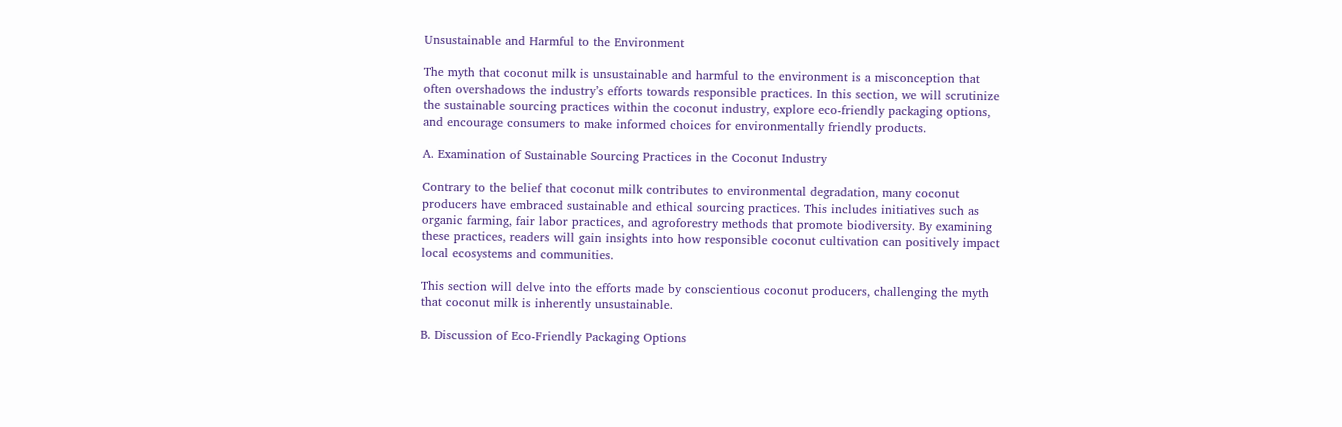Unsustainable and Harmful to the Environment

The myth that coconut milk is unsustainable and harmful to the environment is a misconception that often overshadows the industry’s efforts towards responsible practices. In this section, we will scrutinize the sustainable sourcing practices within the coconut industry, explore eco-friendly packaging options, and encourage consumers to make informed choices for environmentally friendly products.

A. Examination of Sustainable Sourcing Practices in the Coconut Industry

Contrary to the belief that coconut milk contributes to environmental degradation, many coconut producers have embraced sustainable and ethical sourcing practices. This includes initiatives such as organic farming, fair labor practices, and agroforestry methods that promote biodiversity. By examining these practices, readers will gain insights into how responsible coconut cultivation can positively impact local ecosystems and communities.

This section will delve into the efforts made by conscientious coconut producers, challenging the myth that coconut milk is inherently unsustainable.

B. Discussion of Eco-Friendly Packaging Options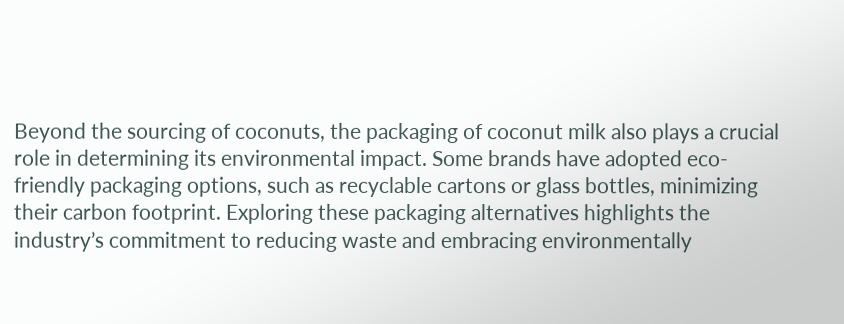Beyond the sourcing of coconuts, the packaging of coconut milk also plays a crucial role in determining its environmental impact. Some brands have adopted eco-friendly packaging options, such as recyclable cartons or glass bottles, minimizing their carbon footprint. Exploring these packaging alternatives highlights the industry’s commitment to reducing waste and embracing environmentally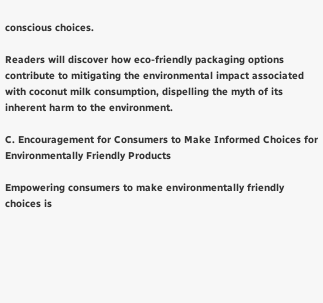conscious choices.

Readers will discover how eco-friendly packaging options contribute to mitigating the environmental impact associated with coconut milk consumption, dispelling the myth of its inherent harm to the environment.

C. Encouragement for Consumers to Make Informed Choices for Environmentally Friendly Products

Empowering consumers to make environmentally friendly choices is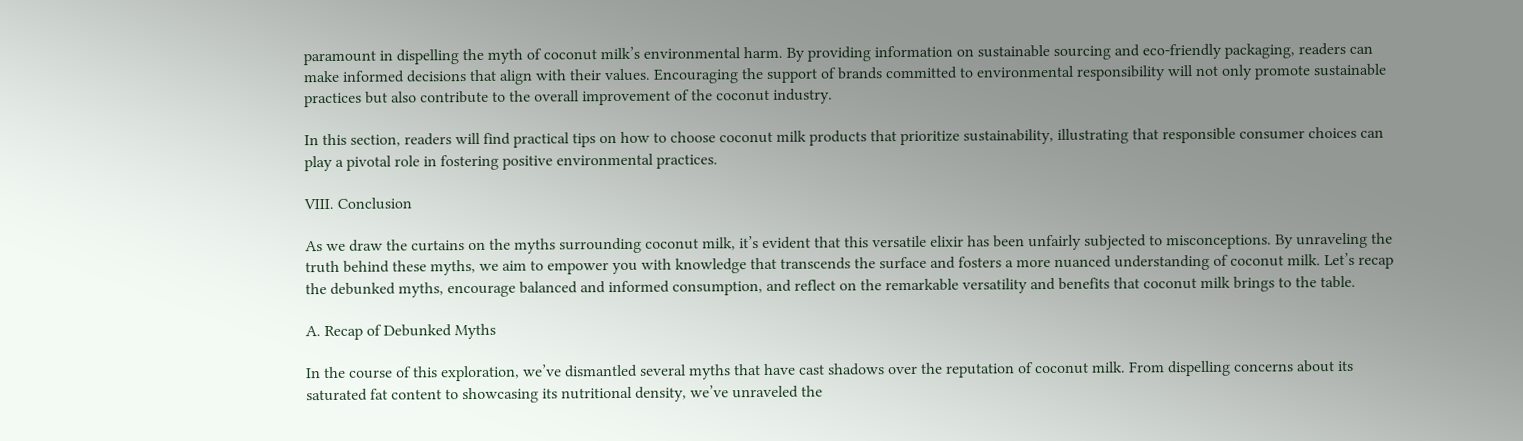paramount in dispelling the myth of coconut milk’s environmental harm. By providing information on sustainable sourcing and eco-friendly packaging, readers can make informed decisions that align with their values. Encouraging the support of brands committed to environmental responsibility will not only promote sustainable practices but also contribute to the overall improvement of the coconut industry.

In this section, readers will find practical tips on how to choose coconut milk products that prioritize sustainability, illustrating that responsible consumer choices can play a pivotal role in fostering positive environmental practices.

VIII. Conclusion

As we draw the curtains on the myths surrounding coconut milk, it’s evident that this versatile elixir has been unfairly subjected to misconceptions. By unraveling the truth behind these myths, we aim to empower you with knowledge that transcends the surface and fosters a more nuanced understanding of coconut milk. Let’s recap the debunked myths, encourage balanced and informed consumption, and reflect on the remarkable versatility and benefits that coconut milk brings to the table.

A. Recap of Debunked Myths

In the course of this exploration, we’ve dismantled several myths that have cast shadows over the reputation of coconut milk. From dispelling concerns about its saturated fat content to showcasing its nutritional density, we’ve unraveled the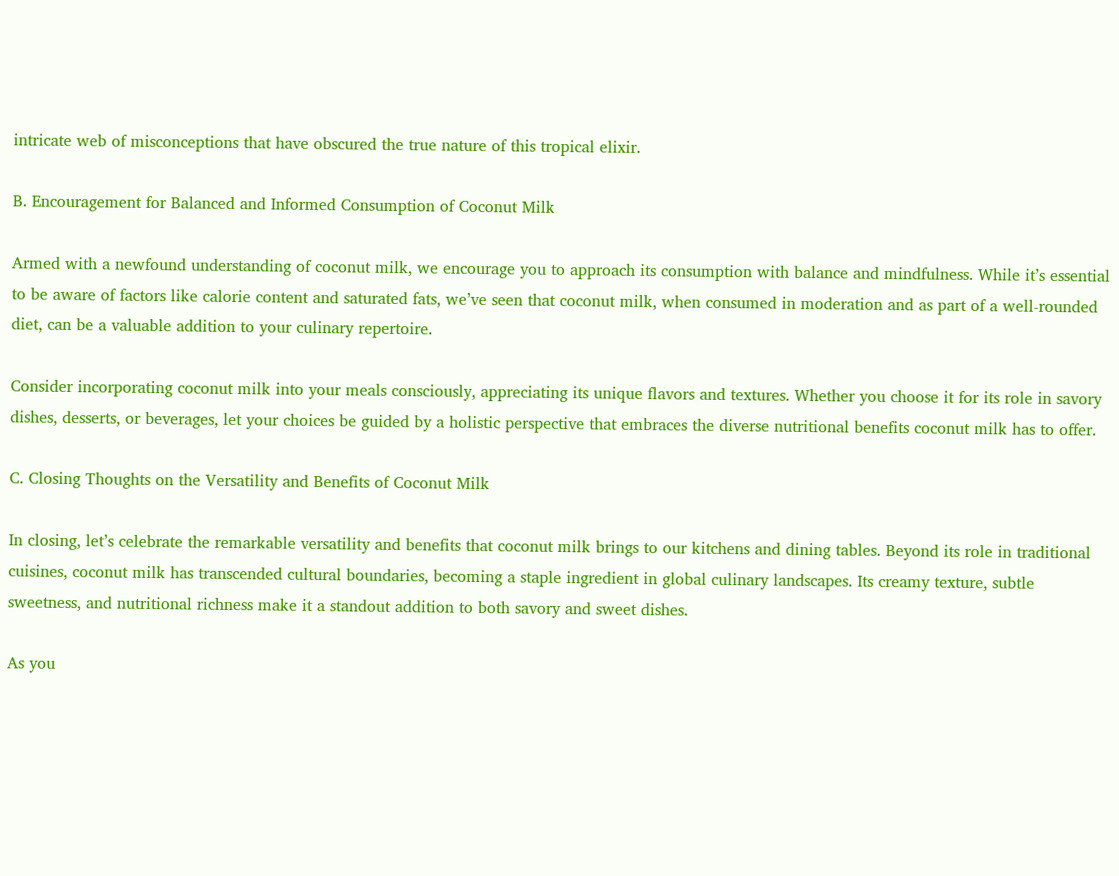intricate web of misconceptions that have obscured the true nature of this tropical elixir.

B. Encouragement for Balanced and Informed Consumption of Coconut Milk

Armed with a newfound understanding of coconut milk, we encourage you to approach its consumption with balance and mindfulness. While it’s essential to be aware of factors like calorie content and saturated fats, we’ve seen that coconut milk, when consumed in moderation and as part of a well-rounded diet, can be a valuable addition to your culinary repertoire.

Consider incorporating coconut milk into your meals consciously, appreciating its unique flavors and textures. Whether you choose it for its role in savory dishes, desserts, or beverages, let your choices be guided by a holistic perspective that embraces the diverse nutritional benefits coconut milk has to offer.

C. Closing Thoughts on the Versatility and Benefits of Coconut Milk

In closing, let’s celebrate the remarkable versatility and benefits that coconut milk brings to our kitchens and dining tables. Beyond its role in traditional cuisines, coconut milk has transcended cultural boundaries, becoming a staple ingredient in global culinary landscapes. Its creamy texture, subtle sweetness, and nutritional richness make it a standout addition to both savory and sweet dishes.

As you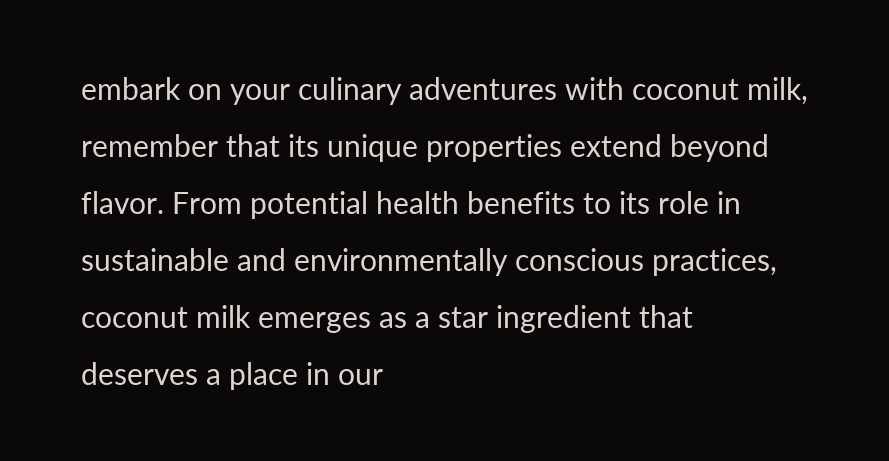embark on your culinary adventures with coconut milk, remember that its unique properties extend beyond flavor. From potential health benefits to its role in sustainable and environmentally conscious practices, coconut milk emerges as a star ingredient that deserves a place in our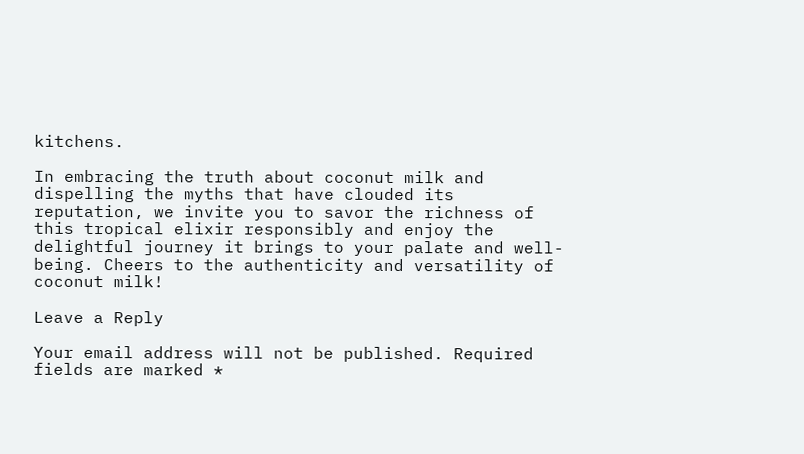kitchens.

In embracing the truth about coconut milk and dispelling the myths that have clouded its reputation, we invite you to savor the richness of this tropical elixir responsibly and enjoy the delightful journey it brings to your palate and well-being. Cheers to the authenticity and versatility of coconut milk!

Leave a Reply

Your email address will not be published. Required fields are marked *